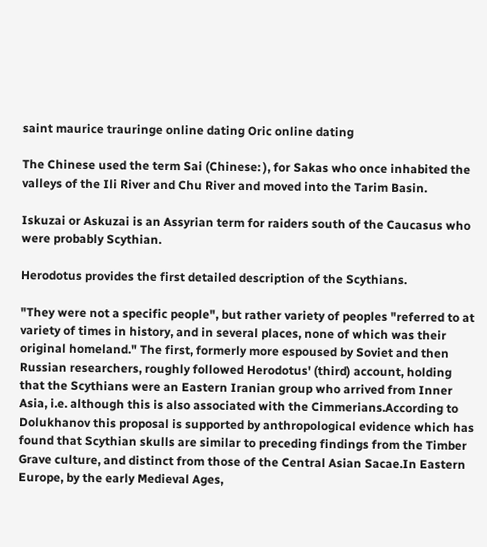saint maurice trauringe online dating Oric online dating

The Chinese used the term Sai (Chinese: ), for Sakas who once inhabited the valleys of the Ili River and Chu River and moved into the Tarim Basin.

Iskuzai or Askuzai is an Assyrian term for raiders south of the Caucasus who were probably Scythian.

Herodotus provides the first detailed description of the Scythians.

"They were not a specific people", but rather variety of peoples "referred to at variety of times in history, and in several places, none of which was their original homeland." The first, formerly more espoused by Soviet and then Russian researchers, roughly followed Herodotus' (third) account, holding that the Scythians were an Eastern Iranian group who arrived from Inner Asia, i.e. although this is also associated with the Cimmerians.According to Dolukhanov this proposal is supported by anthropological evidence which has found that Scythian skulls are similar to preceding findings from the Timber Grave culture, and distinct from those of the Central Asian Sacae.In Eastern Europe, by the early Medieval Ages,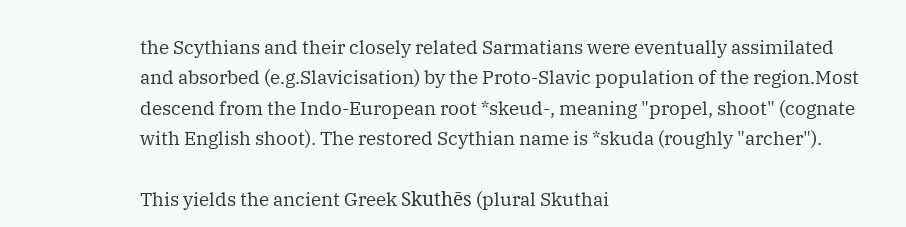the Scythians and their closely related Sarmatians were eventually assimilated and absorbed (e.g.Slavicisation) by the Proto-Slavic population of the region.Most descend from the Indo-European root *skeud-, meaning "propel, shoot" (cognate with English shoot). The restored Scythian name is *skuda (roughly "archer").

This yields the ancient Greek Skuthēs (plural Skuthai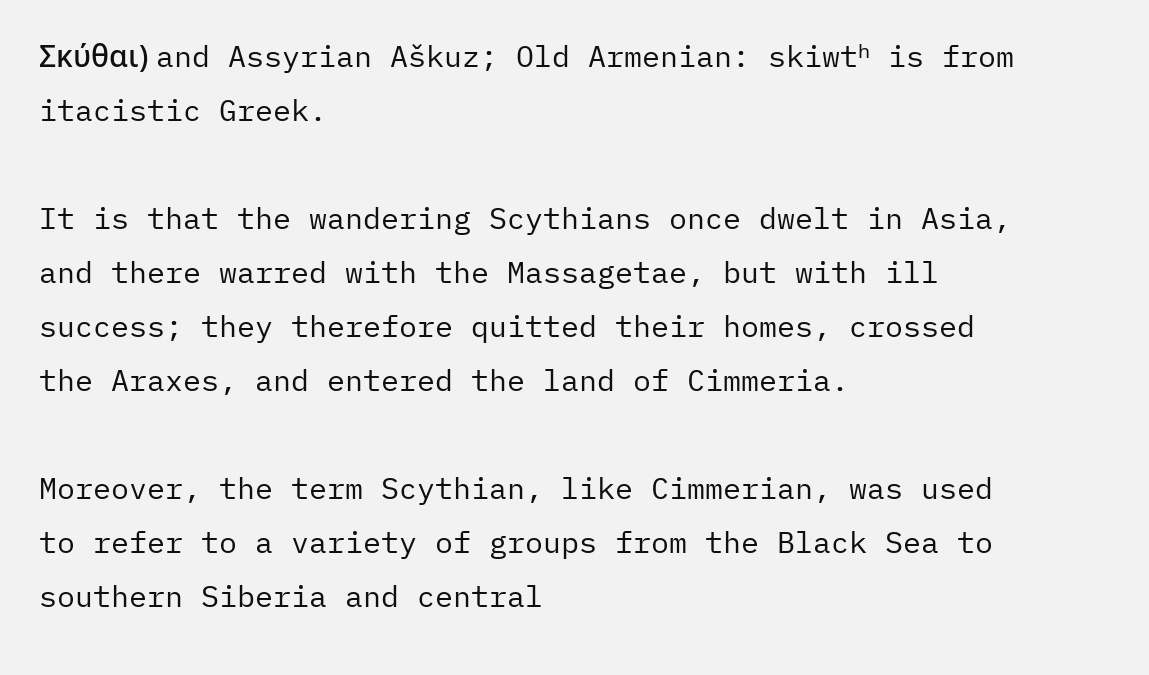Σκύθαι) and Assyrian Aškuz; Old Armenian: skiwtʰ is from itacistic Greek.

It is that the wandering Scythians once dwelt in Asia, and there warred with the Massagetae, but with ill success; they therefore quitted their homes, crossed the Araxes, and entered the land of Cimmeria.

Moreover, the term Scythian, like Cimmerian, was used to refer to a variety of groups from the Black Sea to southern Siberia and central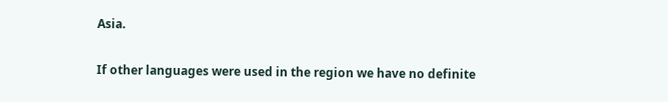Asia.

If other languages were used in the region we have no definite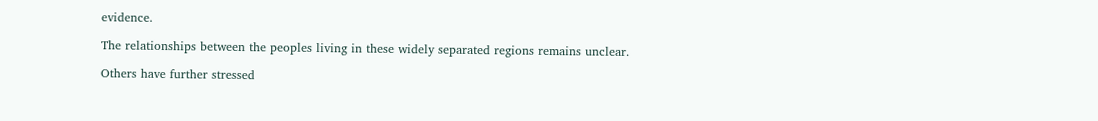evidence.

The relationships between the peoples living in these widely separated regions remains unclear.

Others have further stressed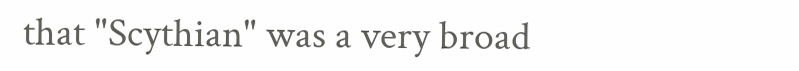that "Scythian" was a very broad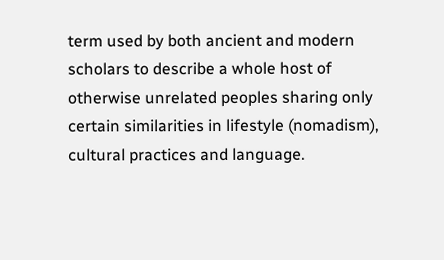term used by both ancient and modern scholars to describe a whole host of otherwise unrelated peoples sharing only certain similarities in lifestyle (nomadism), cultural practices and language.